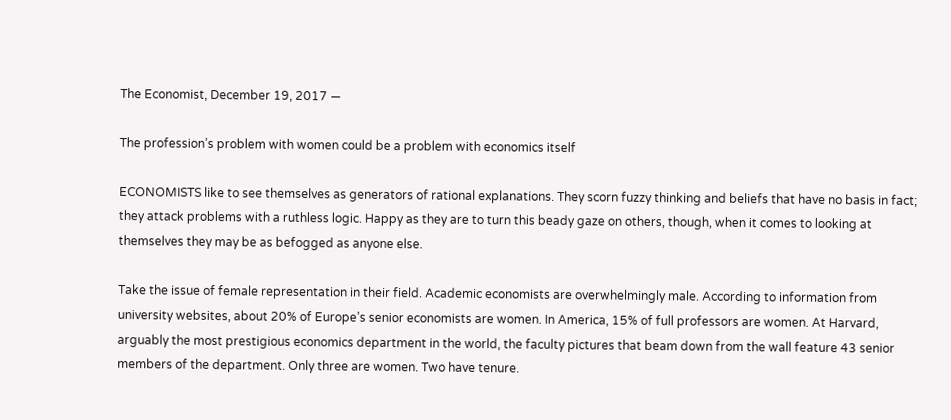The Economist, December 19, 2017 —

The profession’s problem with women could be a problem with economics itself

ECONOMISTS like to see themselves as generators of rational explanations. They scorn fuzzy thinking and beliefs that have no basis in fact; they attack problems with a ruthless logic. Happy as they are to turn this beady gaze on others, though, when it comes to looking at themselves they may be as befogged as anyone else.

Take the issue of female representation in their field. Academic economists are overwhelmingly male. According to information from university websites, about 20% of Europe’s senior economists are women. In America, 15% of full professors are women. At Harvard, arguably the most prestigious economics department in the world, the faculty pictures that beam down from the wall feature 43 senior members of the department. Only three are women. Two have tenure.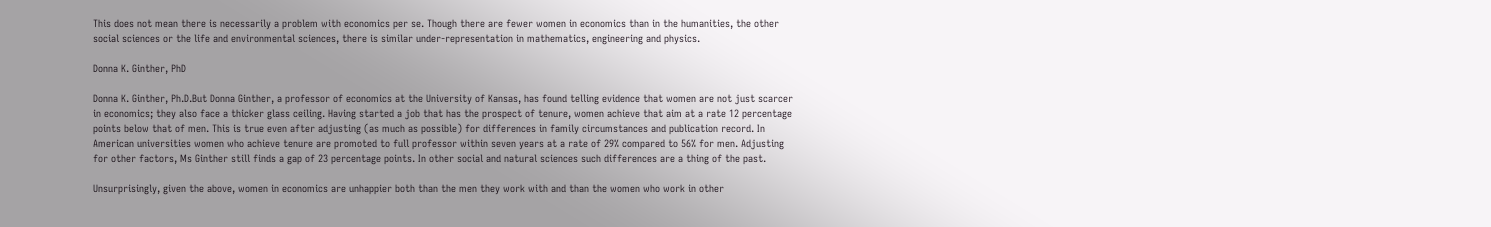This does not mean there is necessarily a problem with economics per se. Though there are fewer women in economics than in the humanities, the other social sciences or the life and environmental sciences, there is similar under-representation in mathematics, engineering and physics.

Donna K. Ginther, PhD

Donna K. Ginther, Ph.D.But Donna Ginther, a professor of economics at the University of Kansas, has found telling evidence that women are not just scarcer in economics; they also face a thicker glass ceiling. Having started a job that has the prospect of tenure, women achieve that aim at a rate 12 percentage points below that of men. This is true even after adjusting (as much as possible) for differences in family circumstances and publication record. In American universities women who achieve tenure are promoted to full professor within seven years at a rate of 29% compared to 56% for men. Adjusting for other factors, Ms Ginther still finds a gap of 23 percentage points. In other social and natural sciences such differences are a thing of the past.

Unsurprisingly, given the above, women in economics are unhappier both than the men they work with and than the women who work in other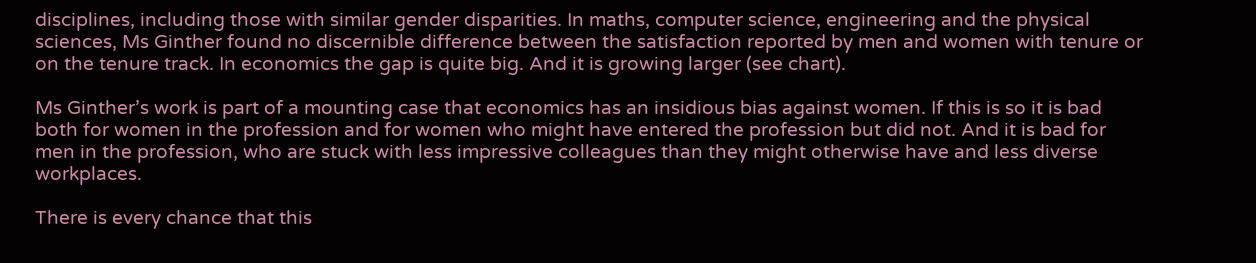disciplines, including those with similar gender disparities. In maths, computer science, engineering and the physical sciences, Ms Ginther found no discernible difference between the satisfaction reported by men and women with tenure or on the tenure track. In economics the gap is quite big. And it is growing larger (see chart).

Ms Ginther’s work is part of a mounting case that economics has an insidious bias against women. If this is so it is bad both for women in the profession and for women who might have entered the profession but did not. And it is bad for men in the profession, who are stuck with less impressive colleagues than they might otherwise have and less diverse workplaces.

There is every chance that this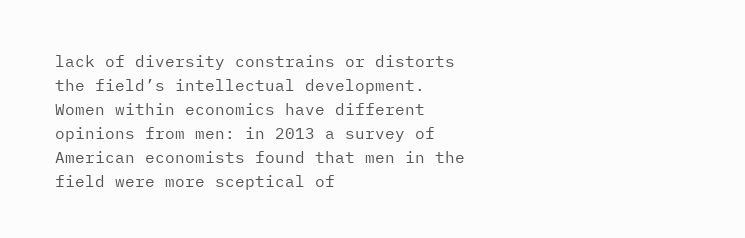lack of diversity constrains or distorts the field’s intellectual development. Women within economics have different opinions from men: in 2013 a survey of American economists found that men in the field were more sceptical of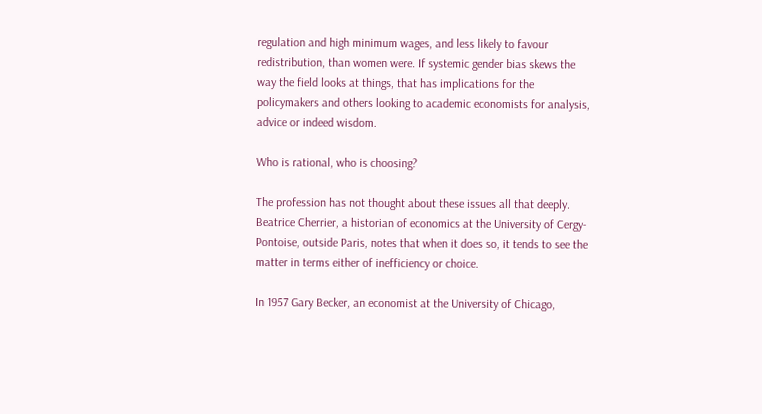regulation and high minimum wages, and less likely to favour redistribution, than women were. If systemic gender bias skews the way the field looks at things, that has implications for the policymakers and others looking to academic economists for analysis, advice or indeed wisdom.

Who is rational, who is choosing?

The profession has not thought about these issues all that deeply. Beatrice Cherrier, a historian of economics at the University of Cergy-Pontoise, outside Paris, notes that when it does so, it tends to see the matter in terms either of inefficiency or choice.

In 1957 Gary Becker, an economist at the University of Chicago,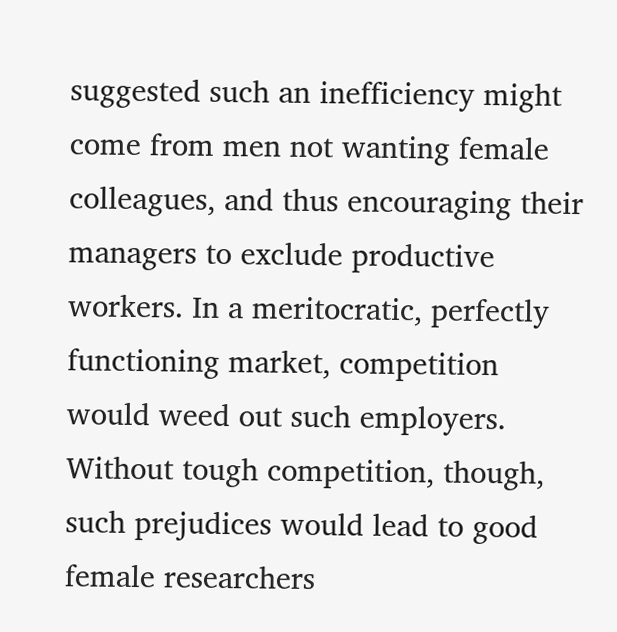suggested such an inefficiency might come from men not wanting female colleagues, and thus encouraging their managers to exclude productive workers. In a meritocratic, perfectly functioning market, competition would weed out such employers. Without tough competition, though, such prejudices would lead to good female researchers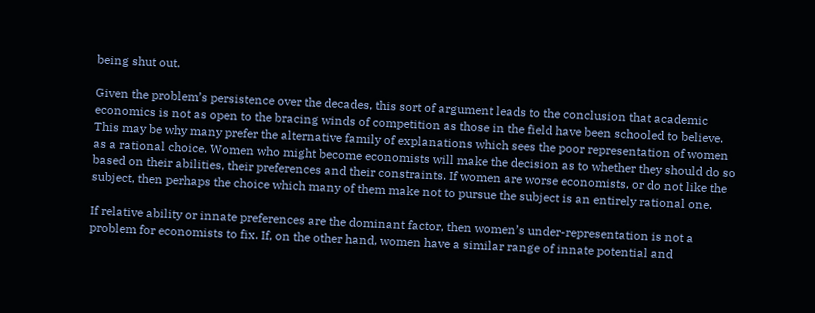being shut out.

Given the problem’s persistence over the decades, this sort of argument leads to the conclusion that academic economics is not as open to the bracing winds of competition as those in the field have been schooled to believe. This may be why many prefer the alternative family of explanations which sees the poor representation of women as a rational choice. Women who might become economists will make the decision as to whether they should do so based on their abilities, their preferences and their constraints. If women are worse economists, or do not like the subject, then perhaps the choice which many of them make not to pursue the subject is an entirely rational one.

If relative ability or innate preferences are the dominant factor, then women’s under-representation is not a problem for economists to fix. If, on the other hand, women have a similar range of innate potential and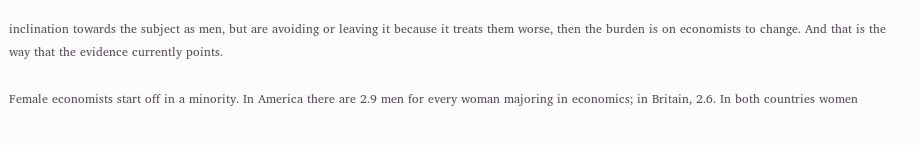inclination towards the subject as men, but are avoiding or leaving it because it treats them worse, then the burden is on economists to change. And that is the way that the evidence currently points.

Female economists start off in a minority. In America there are 2.9 men for every woman majoring in economics; in Britain, 2.6. In both countries women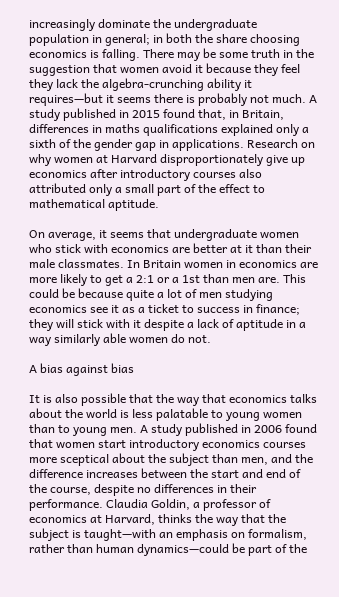increasingly dominate the undergraduate population in general; in both the share choosing economics is falling. There may be some truth in the suggestion that women avoid it because they feel they lack the algebra-crunching ability it requires—but it seems there is probably not much. A study published in 2015 found that, in Britain, differences in maths qualifications explained only a sixth of the gender gap in applications. Research on why women at Harvard disproportionately give up economics after introductory courses also attributed only a small part of the effect to mathematical aptitude.

On average, it seems that undergraduate women who stick with economics are better at it than their male classmates. In Britain women in economics are more likely to get a 2:1 or a 1st than men are. This could be because quite a lot of men studying economics see it as a ticket to success in finance; they will stick with it despite a lack of aptitude in a way similarly able women do not.

A bias against bias

It is also possible that the way that economics talks about the world is less palatable to young women than to young men. A study published in 2006 found that women start introductory economics courses more sceptical about the subject than men, and the difference increases between the start and end of the course, despite no differences in their performance. Claudia Goldin, a professor of economics at Harvard, thinks the way that the subject is taught—with an emphasis on formalism, rather than human dynamics—could be part of the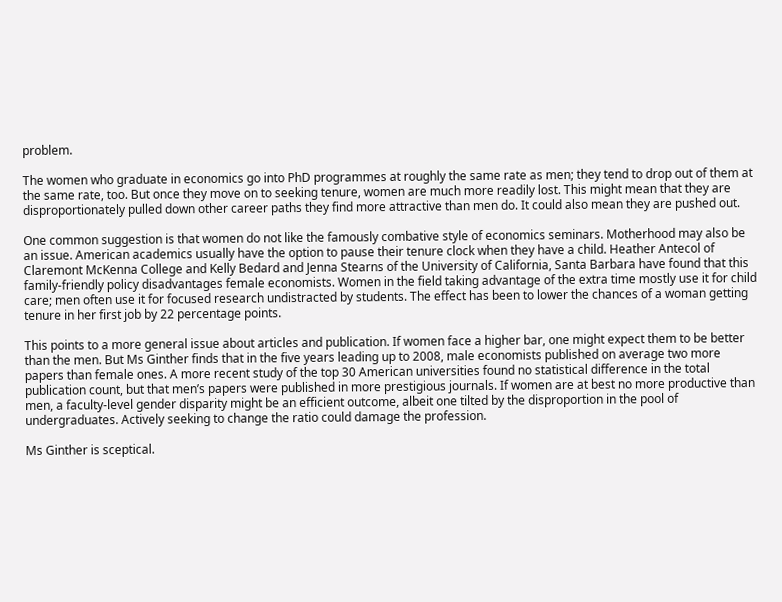problem.

The women who graduate in economics go into PhD programmes at roughly the same rate as men; they tend to drop out of them at the same rate, too. But once they move on to seeking tenure, women are much more readily lost. This might mean that they are disproportionately pulled down other career paths they find more attractive than men do. It could also mean they are pushed out.

One common suggestion is that women do not like the famously combative style of economics seminars. Motherhood may also be an issue. American academics usually have the option to pause their tenure clock when they have a child. Heather Antecol of Claremont McKenna College and Kelly Bedard and Jenna Stearns of the University of California, Santa Barbara have found that this family-friendly policy disadvantages female economists. Women in the field taking advantage of the extra time mostly use it for child care; men often use it for focused research undistracted by students. The effect has been to lower the chances of a woman getting tenure in her first job by 22 percentage points.

This points to a more general issue about articles and publication. If women face a higher bar, one might expect them to be better than the men. But Ms Ginther finds that in the five years leading up to 2008, male economists published on average two more papers than female ones. A more recent study of the top 30 American universities found no statistical difference in the total publication count, but that men’s papers were published in more prestigious journals. If women are at best no more productive than men, a faculty-level gender disparity might be an efficient outcome, albeit one tilted by the disproportion in the pool of undergraduates. Actively seeking to change the ratio could damage the profession.

Ms Ginther is sceptical.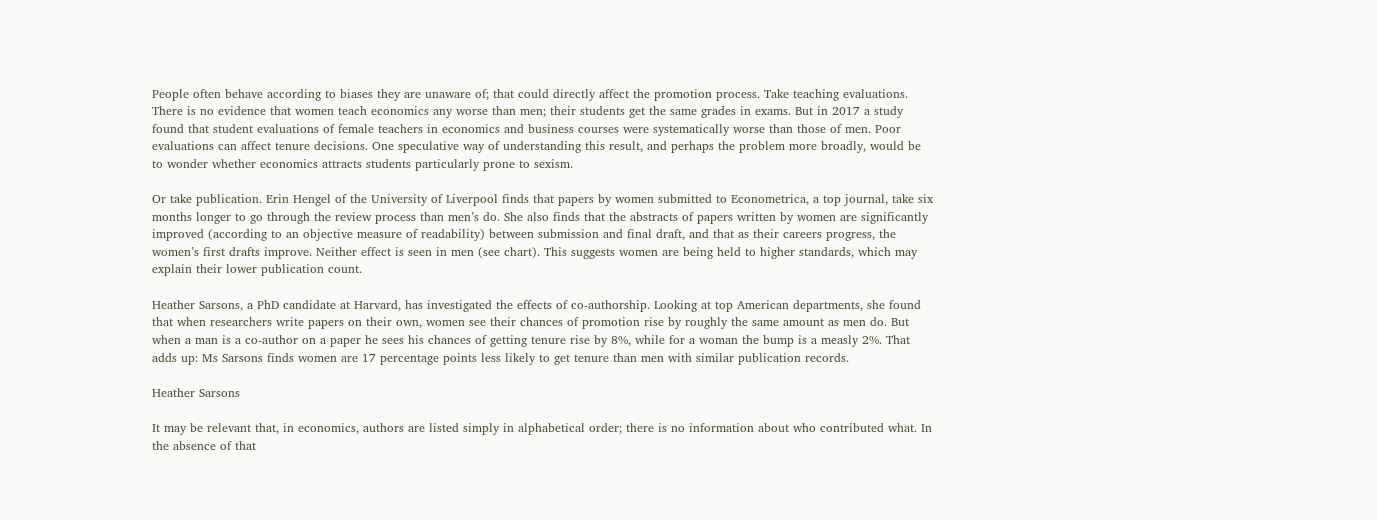People often behave according to biases they are unaware of; that could directly affect the promotion process. Take teaching evaluations. There is no evidence that women teach economics any worse than men; their students get the same grades in exams. But in 2017 a study found that student evaluations of female teachers in economics and business courses were systematically worse than those of men. Poor evaluations can affect tenure decisions. One speculative way of understanding this result, and perhaps the problem more broadly, would be to wonder whether economics attracts students particularly prone to sexism.

Or take publication. Erin Hengel of the University of Liverpool finds that papers by women submitted to Econometrica, a top journal, take six months longer to go through the review process than men’s do. She also finds that the abstracts of papers written by women are significantly improved (according to an objective measure of readability) between submission and final draft, and that as their careers progress, the women’s first drafts improve. Neither effect is seen in men (see chart). This suggests women are being held to higher standards, which may explain their lower publication count.

Heather Sarsons, a PhD candidate at Harvard, has investigated the effects of co-authorship. Looking at top American departments, she found that when researchers write papers on their own, women see their chances of promotion rise by roughly the same amount as men do. But when a man is a co-author on a paper he sees his chances of getting tenure rise by 8%, while for a woman the bump is a measly 2%. That adds up: Ms Sarsons finds women are 17 percentage points less likely to get tenure than men with similar publication records.

Heather Sarsons

It may be relevant that, in economics, authors are listed simply in alphabetical order; there is no information about who contributed what. In the absence of that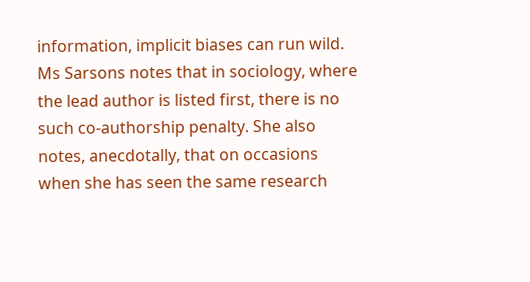information, implicit biases can run wild. Ms Sarsons notes that in sociology, where the lead author is listed first, there is no such co-authorship penalty. She also notes, anecdotally, that on occasions when she has seen the same research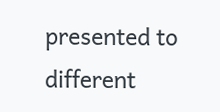presented to different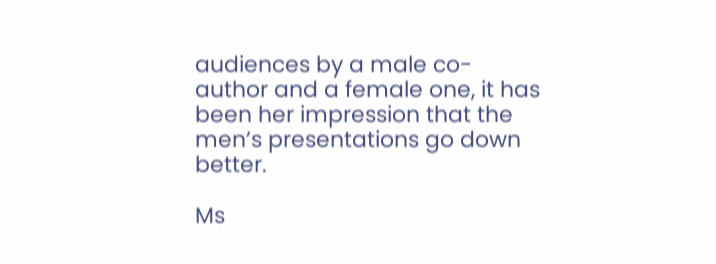audiences by a male co-author and a female one, it has been her impression that the men’s presentations go down better.

Ms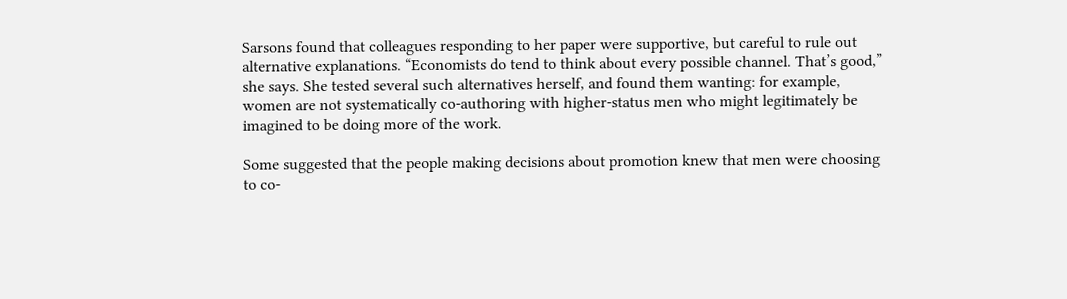Sarsons found that colleagues responding to her paper were supportive, but careful to rule out alternative explanations. “Economists do tend to think about every possible channel. That’s good,” she says. She tested several such alternatives herself, and found them wanting: for example, women are not systematically co-authoring with higher-status men who might legitimately be imagined to be doing more of the work.

Some suggested that the people making decisions about promotion knew that men were choosing to co-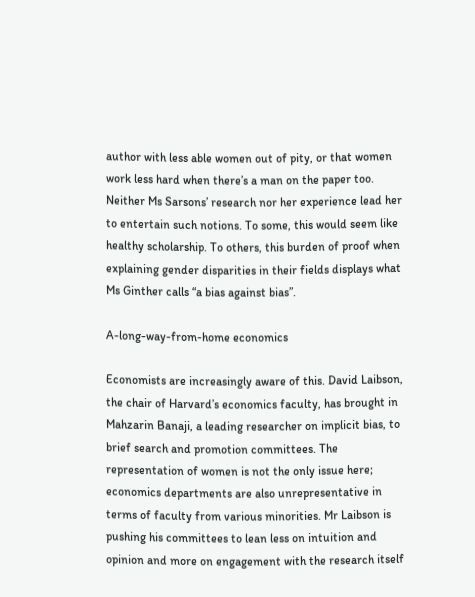author with less able women out of pity, or that women work less hard when there’s a man on the paper too. Neither Ms Sarsons’ research nor her experience lead her to entertain such notions. To some, this would seem like healthy scholarship. To others, this burden of proof when explaining gender disparities in their fields displays what Ms Ginther calls “a bias against bias”.

A-long-way-from-home economics

Economists are increasingly aware of this. David Laibson, the chair of Harvard’s economics faculty, has brought in Mahzarin Banaji, a leading researcher on implicit bias, to brief search and promotion committees. The representation of women is not the only issue here; economics departments are also unrepresentative in terms of faculty from various minorities. Mr Laibson is pushing his committees to lean less on intuition and opinion and more on engagement with the research itself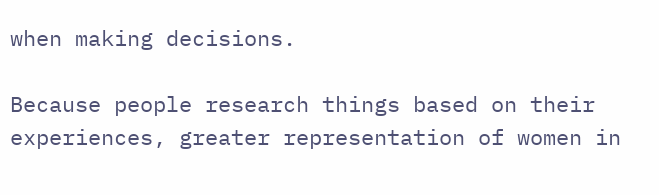when making decisions.

Because people research things based on their experiences, greater representation of women in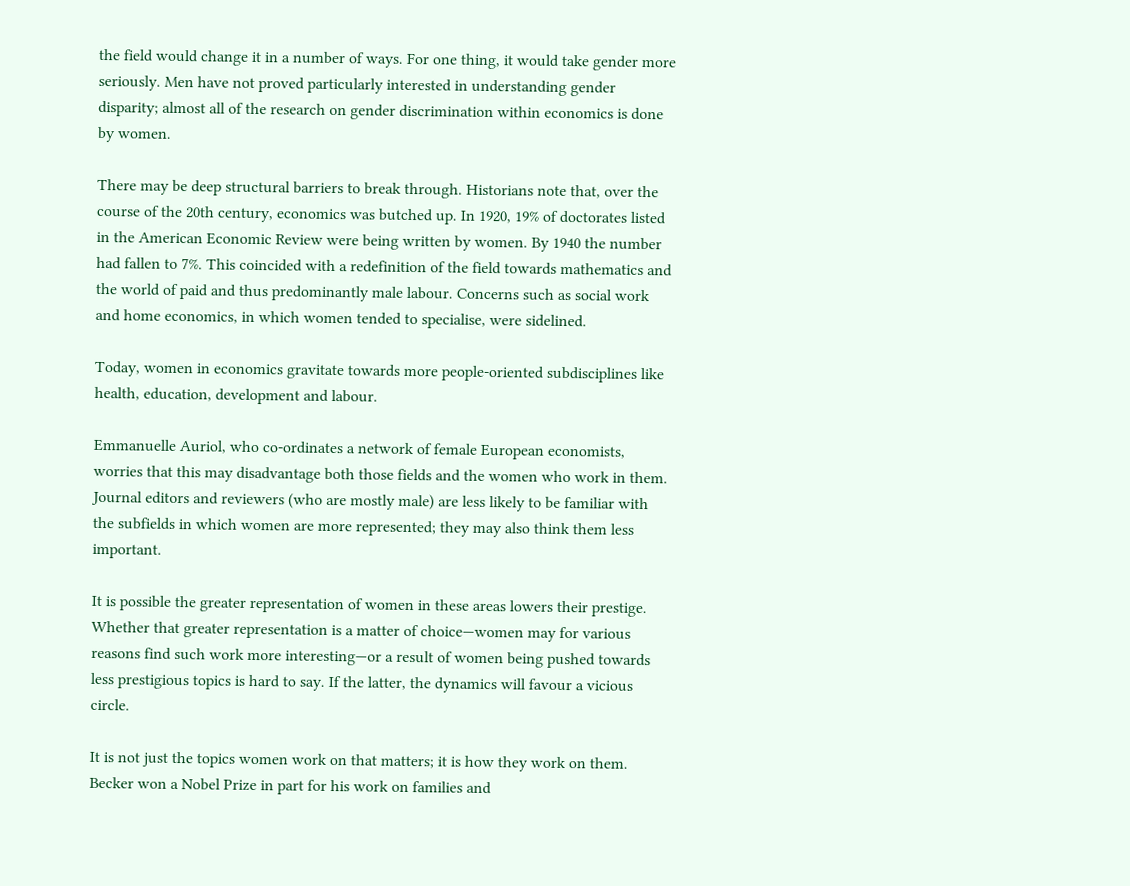the field would change it in a number of ways. For one thing, it would take gender more seriously. Men have not proved particularly interested in understanding gender disparity; almost all of the research on gender discrimination within economics is done by women.

There may be deep structural barriers to break through. Historians note that, over the course of the 20th century, economics was butched up. In 1920, 19% of doctorates listed in the American Economic Review were being written by women. By 1940 the number had fallen to 7%. This coincided with a redefinition of the field towards mathematics and the world of paid and thus predominantly male labour. Concerns such as social work and home economics, in which women tended to specialise, were sidelined.

Today, women in economics gravitate towards more people-oriented subdisciplines like health, education, development and labour.

Emmanuelle Auriol, who co-ordinates a network of female European economists, worries that this may disadvantage both those fields and the women who work in them. Journal editors and reviewers (who are mostly male) are less likely to be familiar with the subfields in which women are more represented; they may also think them less important.

It is possible the greater representation of women in these areas lowers their prestige. Whether that greater representation is a matter of choice—women may for various reasons find such work more interesting—or a result of women being pushed towards less prestigious topics is hard to say. If the latter, the dynamics will favour a vicious circle.

It is not just the topics women work on that matters; it is how they work on them. Becker won a Nobel Prize in part for his work on families and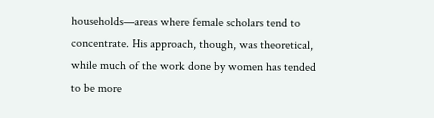households—areas where female scholars tend to concentrate. His approach, though, was theoretical, while much of the work done by women has tended to be more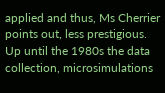applied and thus, Ms Cherrier points out, less prestigious. Up until the 1980s the data collection, microsimulations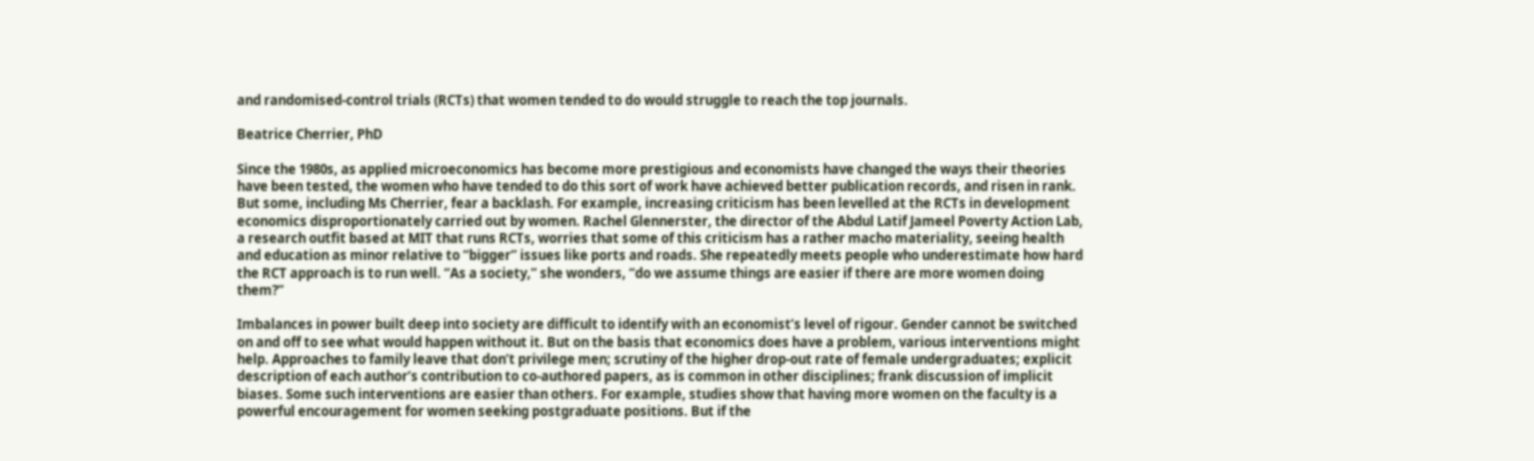and randomised-control trials (RCTs) that women tended to do would struggle to reach the top journals.

Beatrice Cherrier, PhD

Since the 1980s, as applied microeconomics has become more prestigious and economists have changed the ways their theories have been tested, the women who have tended to do this sort of work have achieved better publication records, and risen in rank. But some, including Ms Cherrier, fear a backlash. For example, increasing criticism has been levelled at the RCTs in development economics disproportionately carried out by women. Rachel Glennerster, the director of the Abdul Latif Jameel Poverty Action Lab, a research outfit based at MIT that runs RCTs, worries that some of this criticism has a rather macho materiality, seeing health and education as minor relative to “bigger” issues like ports and roads. She repeatedly meets people who underestimate how hard the RCT approach is to run well. “As a society,” she wonders, “do we assume things are easier if there are more women doing them?”

Imbalances in power built deep into society are difficult to identify with an economist’s level of rigour. Gender cannot be switched on and off to see what would happen without it. But on the basis that economics does have a problem, various interventions might help. Approaches to family leave that don’t privilege men; scrutiny of the higher drop-out rate of female undergraduates; explicit description of each author’s contribution to co-authored papers, as is common in other disciplines; frank discussion of implicit biases. Some such interventions are easier than others. For example, studies show that having more women on the faculty is a powerful encouragement for women seeking postgraduate positions. But if the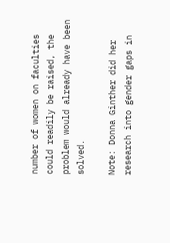number of women on faculties could readily be raised, the problem would already have been solved.

Note: Donna Ginther did her research into gender gaps in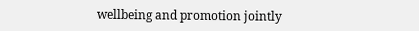wellbeing and promotion jointly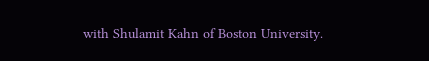with Shulamit Kahn of Boston University.